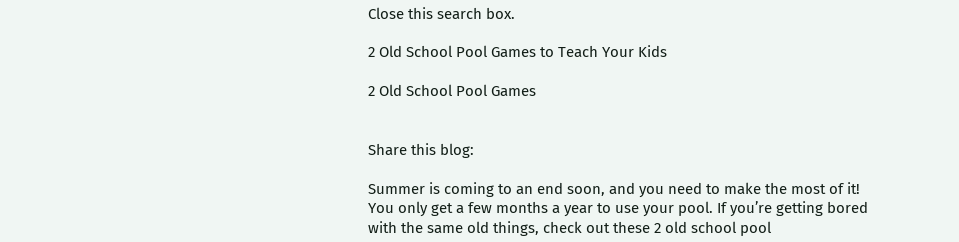Close this search box.

2 Old School Pool Games to Teach Your Kids

2 Old School Pool Games


Share this blog:

Summer is coming to an end soon, and you need to make the most of it! You only get a few months a year to use your pool. If you’re getting bored with the same old things, check out these 2 old school pool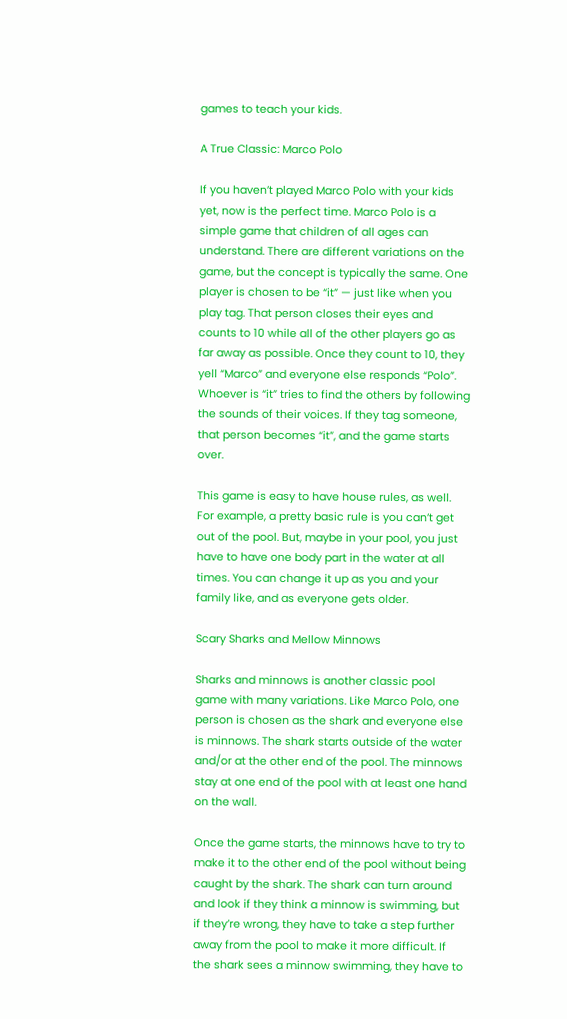games to teach your kids.

A True Classic: Marco Polo

If you haven’t played Marco Polo with your kids yet, now is the perfect time. Marco Polo is a simple game that children of all ages can understand. There are different variations on the game, but the concept is typically the same. One player is chosen to be “it” — just like when you play tag. That person closes their eyes and counts to 10 while all of the other players go as far away as possible. Once they count to 10, they yell “Marco” and everyone else responds “Polo”. Whoever is “it” tries to find the others by following the sounds of their voices. If they tag someone, that person becomes “it”, and the game starts over.

This game is easy to have house rules, as well. For example, a pretty basic rule is you can’t get out of the pool. But, maybe in your pool, you just have to have one body part in the water at all times. You can change it up as you and your family like, and as everyone gets older.

Scary Sharks and Mellow Minnows

Sharks and minnows is another classic pool game with many variations. Like Marco Polo, one person is chosen as the shark and everyone else is minnows. The shark starts outside of the water and/or at the other end of the pool. The minnows stay at one end of the pool with at least one hand on the wall.

Once the game starts, the minnows have to try to make it to the other end of the pool without being caught by the shark. The shark can turn around and look if they think a minnow is swimming, but if they’re wrong, they have to take a step further away from the pool to make it more difficult. If the shark sees a minnow swimming, they have to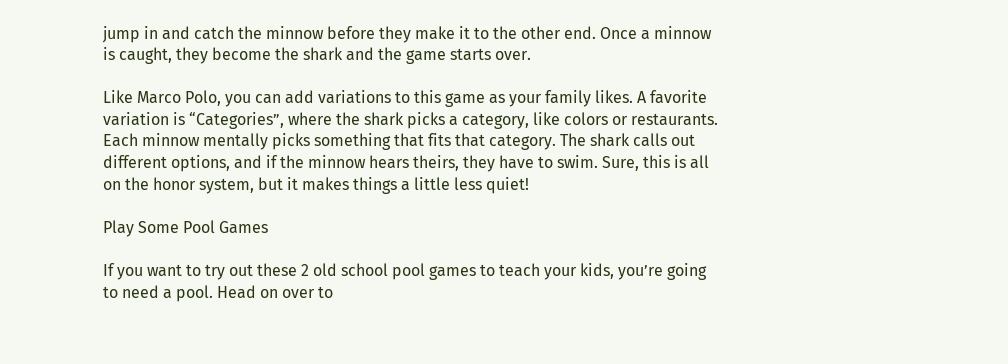jump in and catch the minnow before they make it to the other end. Once a minnow is caught, they become the shark and the game starts over.

Like Marco Polo, you can add variations to this game as your family likes. A favorite variation is “Categories”, where the shark picks a category, like colors or restaurants. Each minnow mentally picks something that fits that category. The shark calls out different options, and if the minnow hears theirs, they have to swim. Sure, this is all on the honor system, but it makes things a little less quiet!

Play Some Pool Games

If you want to try out these 2 old school pool games to teach your kids, you’re going to need a pool. Head on over to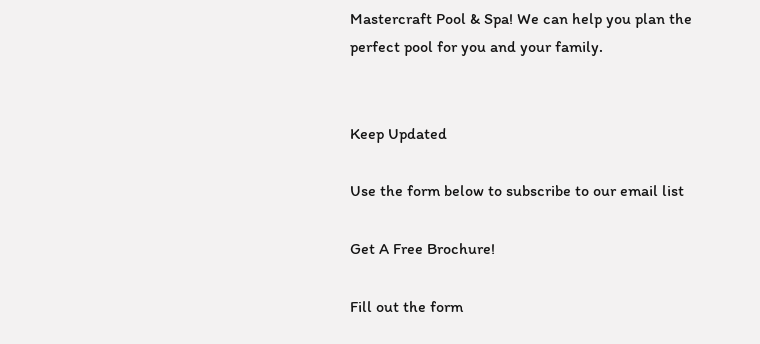Mastercraft Pool & Spa! We can help you plan the perfect pool for you and your family.


Keep Updated

Use the form below to subscribe to our email list

Get A Free Brochure!

Fill out the form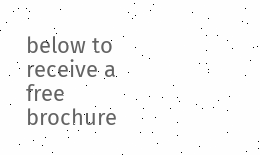below to receive a free brochure